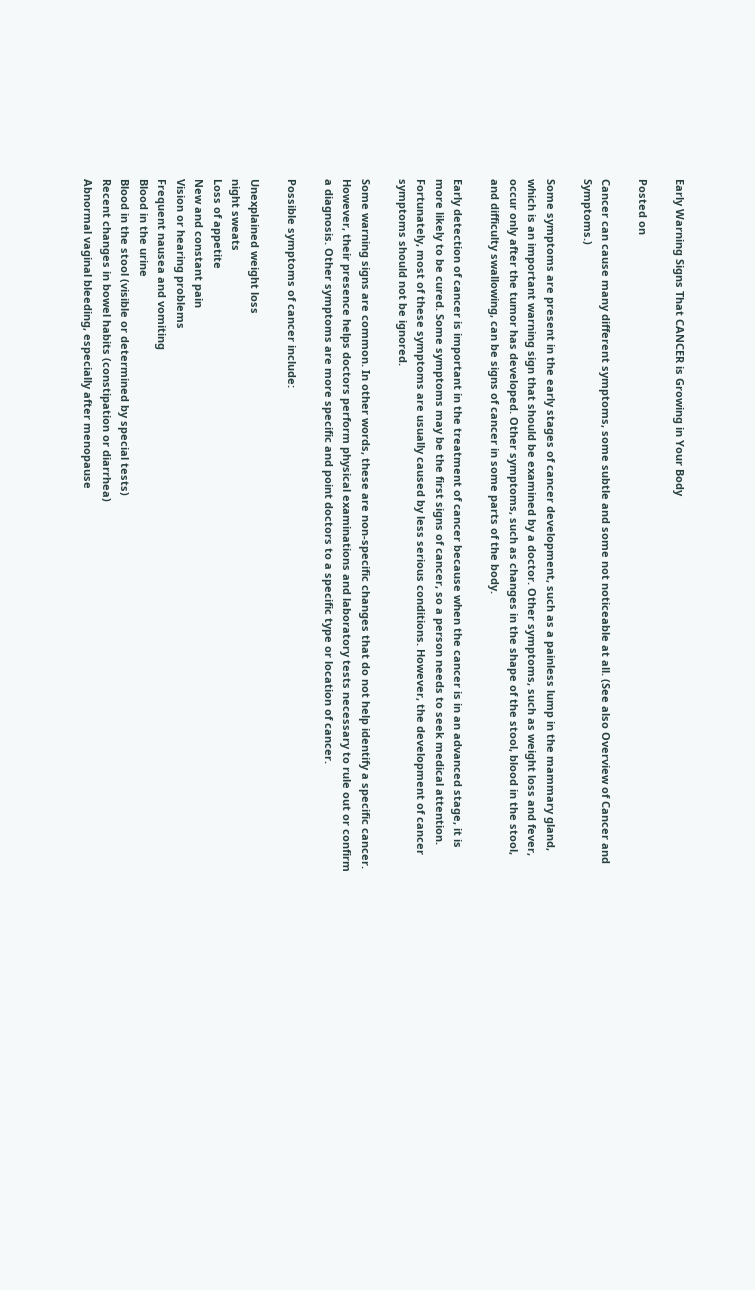Early Warning Signs That CANCER is Growing in Your Body

Posted on

Cancer can cause many different symptoms, some subtle and some not noticeable at all. (See also Overview of Cancer and Symptoms.)

Some symptoms are present in the early stages of cancer development, such as a painless lump in the mammary gland, which is an important warning sign that should be examined by a doctor. Other symptoms, such as weight loss and fever, occur only after the tumor has developed. Other symptoms, such as changes in the shape of the stool, blood in the stool, and difficulty swallowing, can be signs of cancer in some parts of the body.

Early detection of cancer is important in the treatment of cancer because when the cancer is in an advanced stage, it is more likely to be cured. Some symptoms may be the first signs of cancer, so a person needs to seek medical attention. Fortunately, most of these symptoms are usually caused by less serious conditions. However, the development of cancer symptoms should not be ignored.

Some warning signs are common. In other words, these are non-specific changes that do not help identify a specific cancer. However, their presence helps doctors perform physical examinations and laboratory tests necessary to rule out or confirm a diagnosis. Other symptoms are more specific and point doctors to a specific type or location of cancer.

Possible symptoms of cancer include:

Unexplained weight loss
night sweats
Loss of appetite
New and constant pain
Vision or hearing problems
Frequent nausea and vomiting
Blood in the urine
Blood in the stool (visible or determined by special tests)
Recent changes in bowel habits (constipation or diarrhea)
Abnormal vaginal bleeding, especially after menopause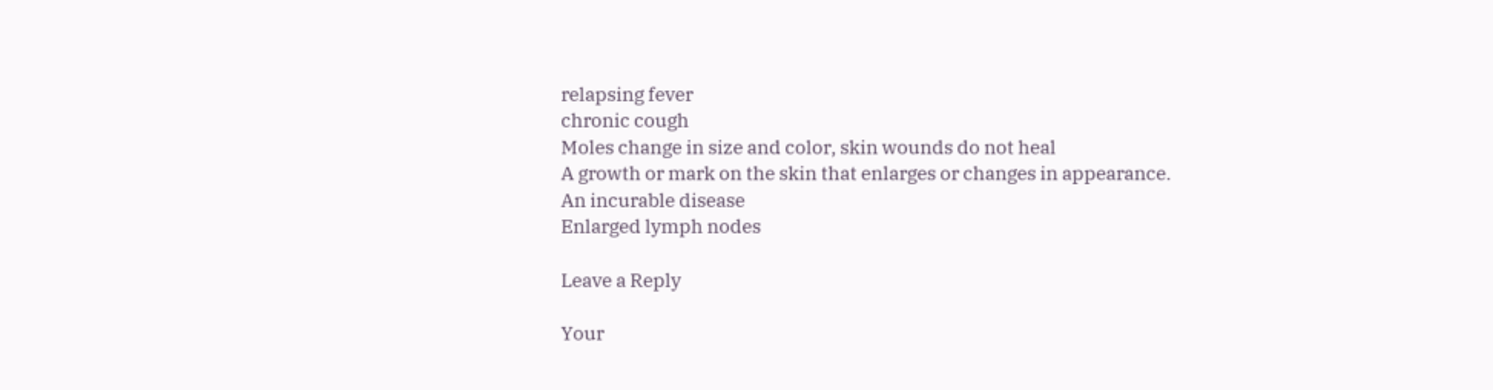relapsing fever
chronic cough
Moles change in size and color, skin wounds do not heal
A growth or mark on the skin that enlarges or changes in appearance.
An incurable disease
Enlarged lymph nodes

Leave a Reply

Your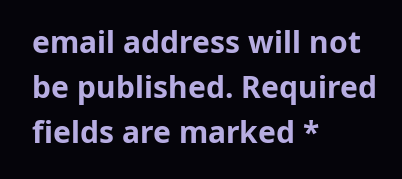email address will not be published. Required fields are marked *